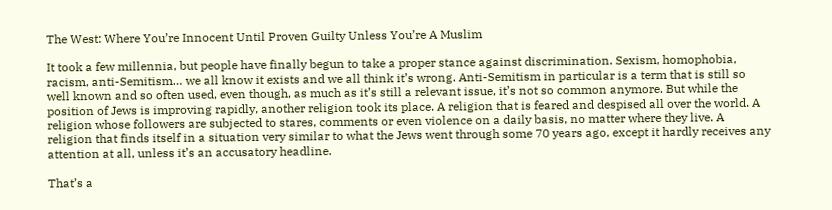The West: Where You’re Innocent Until Proven Guilty Unless You’re A Muslim

It took a few millennia, but people have finally begun to take a proper stance against discrimination. Sexism, homophobia, racism, anti-Semitism… we all know it exists and we all think it’s wrong. Anti-Semitism in particular is a term that is still so well known and so often used, even though, as much as it’s still a relevant issue, it’s not so common anymore. But while the position of Jews is improving rapidly, another religion took its place. A religion that is feared and despised all over the world. A religion whose followers are subjected to stares, comments or even violence on a daily basis, no matter where they live. A religion that finds itself in a situation very similar to what the Jews went through some 70 years ago, except it hardly receives any attention at all, unless it’s an accusatory headline.

That’s a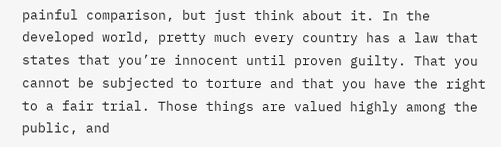painful comparison, but just think about it. In the developed world, pretty much every country has a law that states that you’re innocent until proven guilty. That you cannot be subjected to torture and that you have the right to a fair trial. Those things are valued highly among the public, and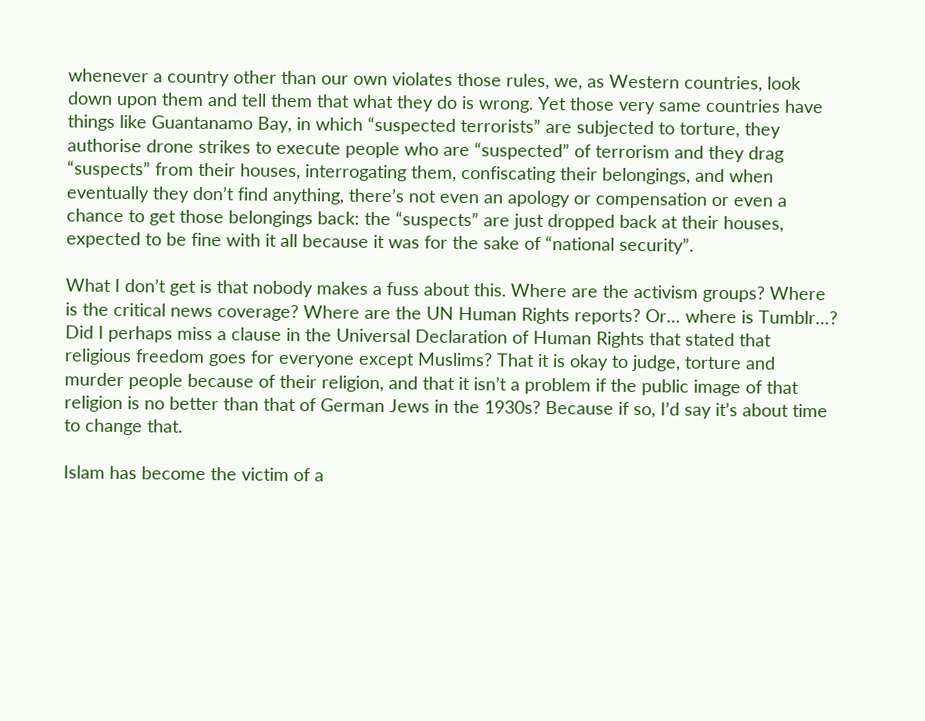whenever a country other than our own violates those rules, we, as Western countries, look down upon them and tell them that what they do is wrong. Yet those very same countries have things like Guantanamo Bay, in which “suspected terrorists” are subjected to torture, they authorise drone strikes to execute people who are “suspected” of terrorism and they drag “suspects” from their houses, interrogating them, confiscating their belongings, and when eventually they don’t find anything, there’s not even an apology or compensation or even a chance to get those belongings back: the “suspects” are just dropped back at their houses, expected to be fine with it all because it was for the sake of “national security”.

What I don’t get is that nobody makes a fuss about this. Where are the activism groups? Where is the critical news coverage? Where are the UN Human Rights reports? Or… where is Tumblr…? Did I perhaps miss a clause in the Universal Declaration of Human Rights that stated that religious freedom goes for everyone except Muslims? That it is okay to judge, torture and murder people because of their religion, and that it isn’t a problem if the public image of that religion is no better than that of German Jews in the 1930s? Because if so, I’d say it’s about time to change that.

Islam has become the victim of a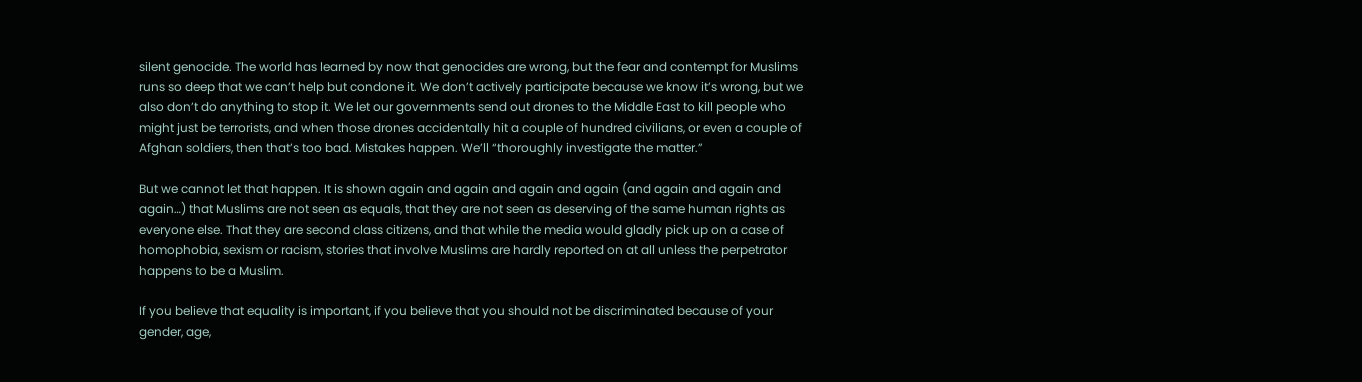silent genocide. The world has learned by now that genocides are wrong, but the fear and contempt for Muslims runs so deep that we can’t help but condone it. We don’t actively participate because we know it’s wrong, but we also don’t do anything to stop it. We let our governments send out drones to the Middle East to kill people who might just be terrorists, and when those drones accidentally hit a couple of hundred civilians, or even a couple of Afghan soldiers, then that’s too bad. Mistakes happen. We’ll “thoroughly investigate the matter.”

But we cannot let that happen. It is shown again and again and again and again (and again and again and again…) that Muslims are not seen as equals, that they are not seen as deserving of the same human rights as everyone else. That they are second class citizens, and that while the media would gladly pick up on a case of homophobia, sexism or racism, stories that involve Muslims are hardly reported on at all unless the perpetrator happens to be a Muslim.

If you believe that equality is important, if you believe that you should not be discriminated because of your gender, age,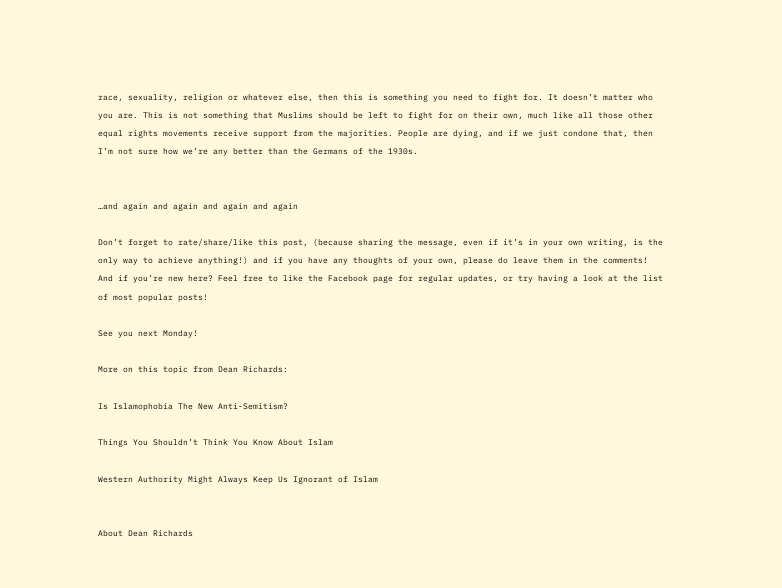race, sexuality, religion or whatever else, then this is something you need to fight for. It doesn’t matter who you are. This is not something that Muslims should be left to fight for on their own, much like all those other equal rights movements receive support from the majorities. People are dying, and if we just condone that, then I’m not sure how we’re any better than the Germans of the 1930s.


…and again and again and again and again

Don’t forget to rate/share/like this post, (because sharing the message, even if it’s in your own writing, is the only way to achieve anything!) and if you have any thoughts of your own, please do leave them in the comments! And if you’re new here? Feel free to like the Facebook page for regular updates, or try having a look at the list of most popular posts!

See you next Monday!

More on this topic from Dean Richards:

Is Islamophobia The New Anti-Semitism?

Things You Shouldn’t Think You Know About Islam

Western Authority Might Always Keep Us Ignorant of Islam


About Dean Richards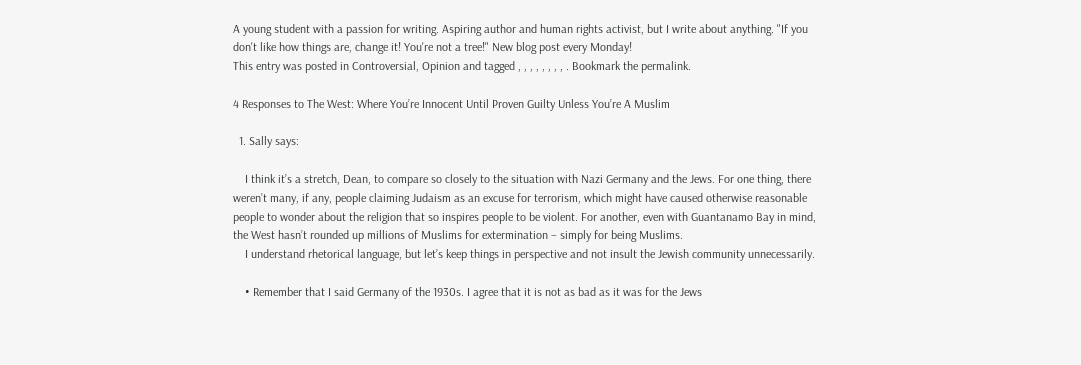A young student with a passion for writing. Aspiring author and human rights activist, but I write about anything. "If you don't like how things are, change it! You're not a tree!" New blog post every Monday!
This entry was posted in Controversial, Opinion and tagged , , , , , , , , . Bookmark the permalink.

4 Responses to The West: Where You’re Innocent Until Proven Guilty Unless You’re A Muslim

  1. Sally says:

    I think it’s a stretch, Dean, to compare so closely to the situation with Nazi Germany and the Jews. For one thing, there weren’t many, if any, people claiming Judaism as an excuse for terrorism, which might have caused otherwise reasonable people to wonder about the religion that so inspires people to be violent. For another, even with Guantanamo Bay in mind, the West hasn’t rounded up millions of Muslims for extermination – simply for being Muslims.
    I understand rhetorical language, but let’s keep things in perspective and not insult the Jewish community unnecessarily.

    • Remember that I said Germany of the 1930s. I agree that it is not as bad as it was for the Jews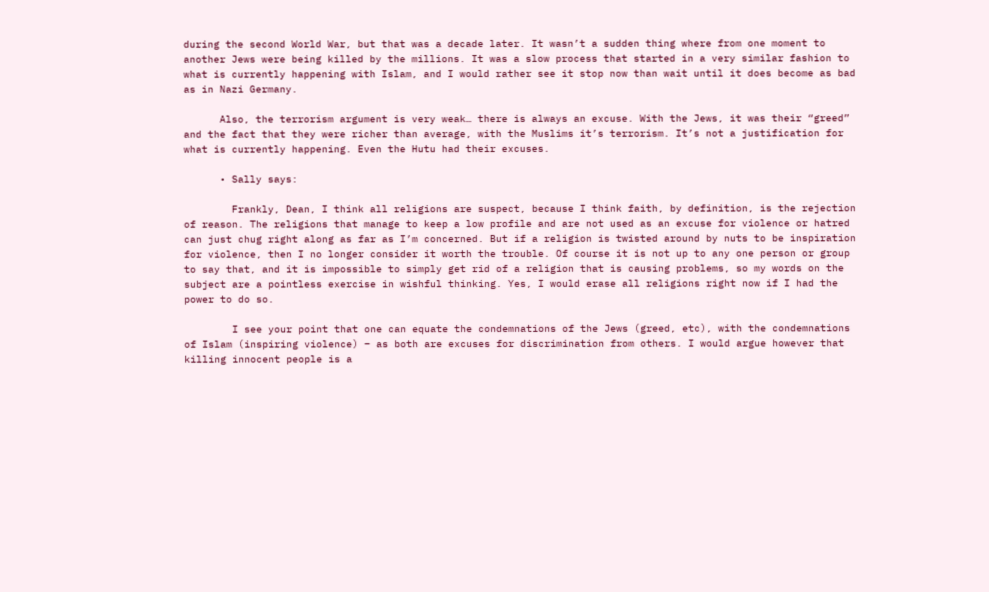during the second World War, but that was a decade later. It wasn’t a sudden thing where from one moment to another Jews were being killed by the millions. It was a slow process that started in a very similar fashion to what is currently happening with Islam, and I would rather see it stop now than wait until it does become as bad as in Nazi Germany.

      Also, the terrorism argument is very weak… there is always an excuse. With the Jews, it was their “greed” and the fact that they were richer than average, with the Muslims it’s terrorism. It’s not a justification for what is currently happening. Even the Hutu had their excuses.

      • Sally says:

        Frankly, Dean, I think all religions are suspect, because I think faith, by definition, is the rejection of reason. The religions that manage to keep a low profile and are not used as an excuse for violence or hatred can just chug right along as far as I’m concerned. But if a religion is twisted around by nuts to be inspiration for violence, then I no longer consider it worth the trouble. Of course it is not up to any one person or group to say that, and it is impossible to simply get rid of a religion that is causing problems, so my words on the subject are a pointless exercise in wishful thinking. Yes, I would erase all religions right now if I had the power to do so.

        I see your point that one can equate the condemnations of the Jews (greed, etc), with the condemnations of Islam (inspiring violence) – as both are excuses for discrimination from others. I would argue however that killing innocent people is a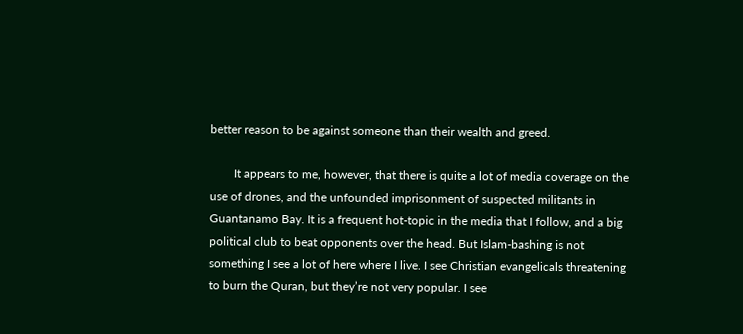better reason to be against someone than their wealth and greed.

        It appears to me, however, that there is quite a lot of media coverage on the use of drones, and the unfounded imprisonment of suspected militants in Guantanamo Bay. It is a frequent hot-topic in the media that I follow, and a big political club to beat opponents over the head. But Islam-bashing is not something I see a lot of here where I live. I see Christian evangelicals threatening to burn the Quran, but they’re not very popular. I see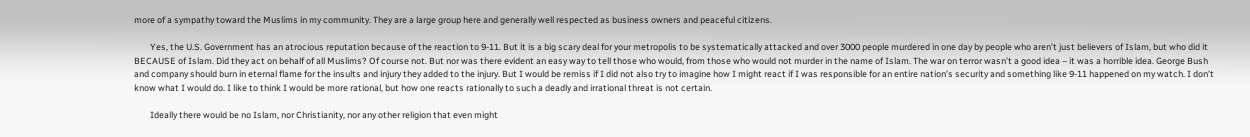more of a sympathy toward the Muslims in my community. They are a large group here and generally well respected as business owners and peaceful citizens.

        Yes, the U.S. Government has an atrocious reputation because of the reaction to 9-11. But it is a big scary deal for your metropolis to be systematically attacked and over 3000 people murdered in one day by people who aren’t just believers of Islam, but who did it BECAUSE of Islam. Did they act on behalf of all Muslims? Of course not. But nor was there evident an easy way to tell those who would, from those who would not murder in the name of Islam. The war on terror wasn’t a good idea – it was a horrible idea. George Bush and company should burn in eternal flame for the insults and injury they added to the injury. But I would be remiss if I did not also try to imagine how I might react if I was responsible for an entire nation’s security and something like 9-11 happened on my watch. I don’t know what I would do. I like to think I would be more rational, but how one reacts rationally to such a deadly and irrational threat is not certain.

        Ideally there would be no Islam, nor Christianity, nor any other religion that even might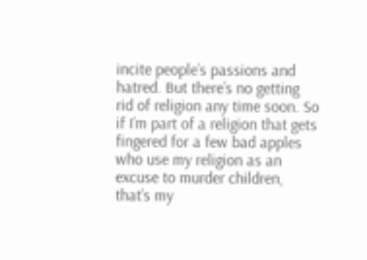incite people’s passions and hatred. But there’s no getting rid of religion any time soon. So if I’m part of a religion that gets fingered for a few bad apples who use my religion as an excuse to murder children, that’s my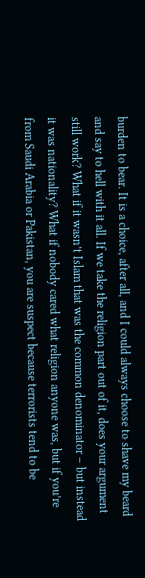burden to bear. It is a choice, after all, and I could always choose to shave my beard and say to hell with it all. If we take the religion part out of it, does your argument still work? What if it wasn’t Islam that was the common denominator – but instead it was nationality? What if nobody cared what religion anyone was, but if you’re from Saudi Arabia or Pakistan, you are suspect because terrorists tend to be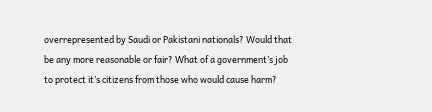overrepresented by Saudi or Pakistani nationals? Would that be any more reasonable or fair? What of a government’s job to protect it’s citizens from those who would cause harm?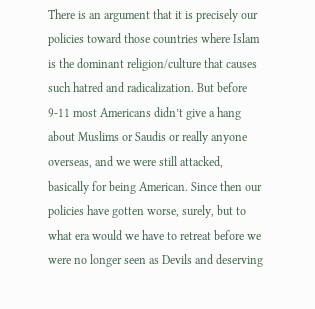There is an argument that it is precisely our policies toward those countries where Islam is the dominant religion/culture that causes such hatred and radicalization. But before 9-11 most Americans didn’t give a hang about Muslims or Saudis or really anyone overseas, and we were still attacked, basically for being American. Since then our policies have gotten worse, surely, but to what era would we have to retreat before we were no longer seen as Devils and deserving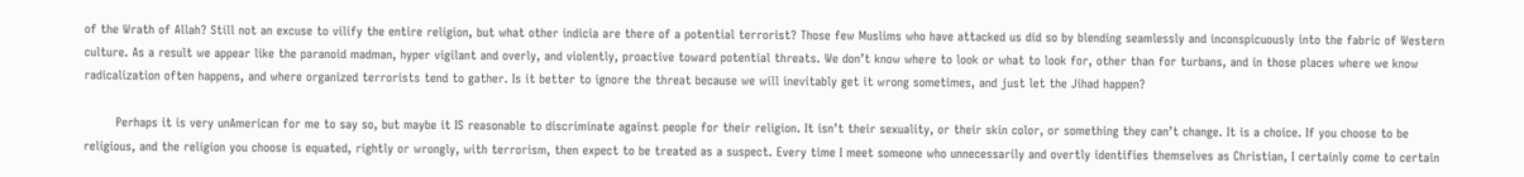of the Wrath of Allah? Still not an excuse to vilify the entire religion, but what other indicia are there of a potential terrorist? Those few Muslims who have attacked us did so by blending seamlessly and inconspicuously into the fabric of Western culture. As a result we appear like the paranoid madman, hyper vigilant and overly, and violently, proactive toward potential threats. We don’t know where to look or what to look for, other than for turbans, and in those places where we know radicalization often happens, and where organized terrorists tend to gather. Is it better to ignore the threat because we will inevitably get it wrong sometimes, and just let the Jihad happen?

        Perhaps it is very unAmerican for me to say so, but maybe it IS reasonable to discriminate against people for their religion. It isn’t their sexuality, or their skin color, or something they can’t change. It is a choice. If you choose to be religious, and the religion you choose is equated, rightly or wrongly, with terrorism, then expect to be treated as a suspect. Every time I meet someone who unnecessarily and overtly identifies themselves as Christian, I certainly come to certain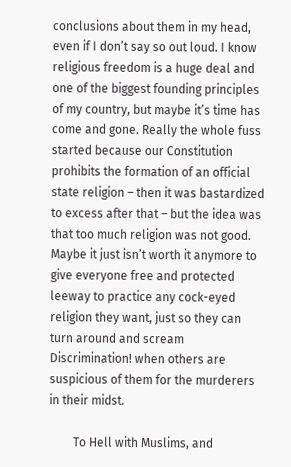conclusions about them in my head, even if I don’t say so out loud. I know religious freedom is a huge deal and one of the biggest founding principles of my country, but maybe it’s time has come and gone. Really the whole fuss started because our Constitution prohibits the formation of an official state religion – then it was bastardized to excess after that – but the idea was that too much religion was not good. Maybe it just isn’t worth it anymore to give everyone free and protected leeway to practice any cock-eyed religion they want, just so they can turn around and scream Discrimination! when others are suspicious of them for the murderers in their midst.

        To Hell with Muslims, and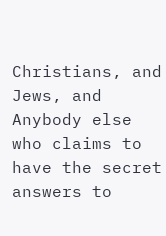Christians, and Jews, and Anybody else who claims to have the secret answers to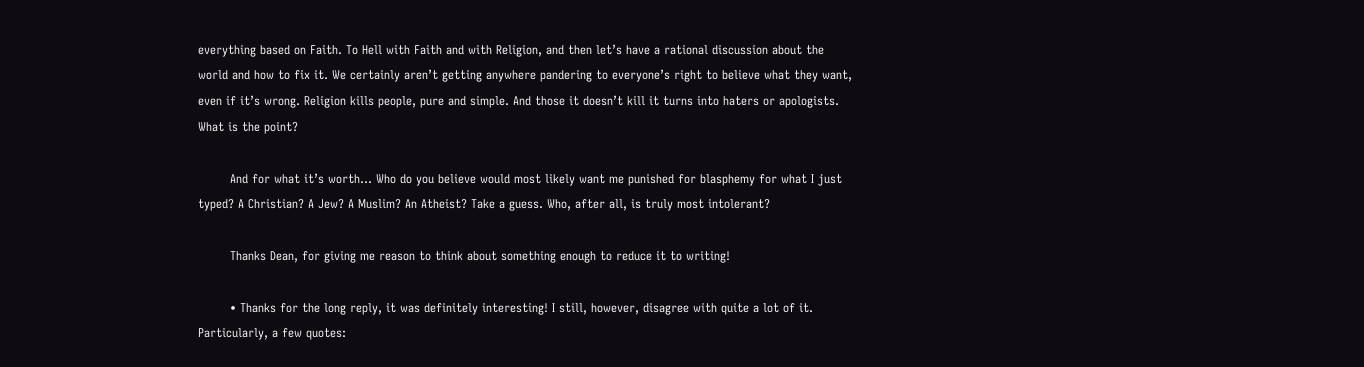everything based on Faith. To Hell with Faith and with Religion, and then let’s have a rational discussion about the world and how to fix it. We certainly aren’t getting anywhere pandering to everyone’s right to believe what they want, even if it’s wrong. Religion kills people, pure and simple. And those it doesn’t kill it turns into haters or apologists. What is the point?

        And for what it’s worth… Who do you believe would most likely want me punished for blasphemy for what I just typed? A Christian? A Jew? A Muslim? An Atheist? Take a guess. Who, after all, is truly most intolerant?

        Thanks Dean, for giving me reason to think about something enough to reduce it to writing!

        • Thanks for the long reply, it was definitely interesting! I still, however, disagree with quite a lot of it. Particularly, a few quotes: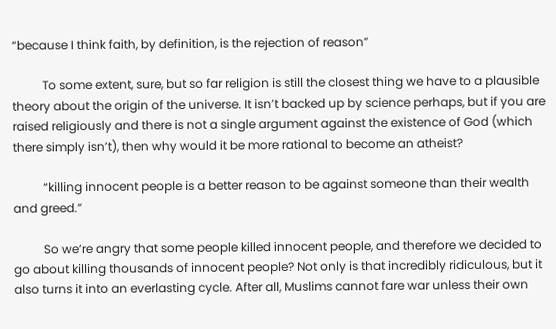“because I think faith, by definition, is the rejection of reason”

          To some extent, sure, but so far religion is still the closest thing we have to a plausible theory about the origin of the universe. It isn’t backed up by science perhaps, but if you are raised religiously and there is not a single argument against the existence of God (which there simply isn’t), then why would it be more rational to become an atheist?

          “killing innocent people is a better reason to be against someone than their wealth and greed.”

          So we’re angry that some people killed innocent people, and therefore we decided to go about killing thousands of innocent people? Not only is that incredibly ridiculous, but it also turns it into an everlasting cycle. After all, Muslims cannot fare war unless their own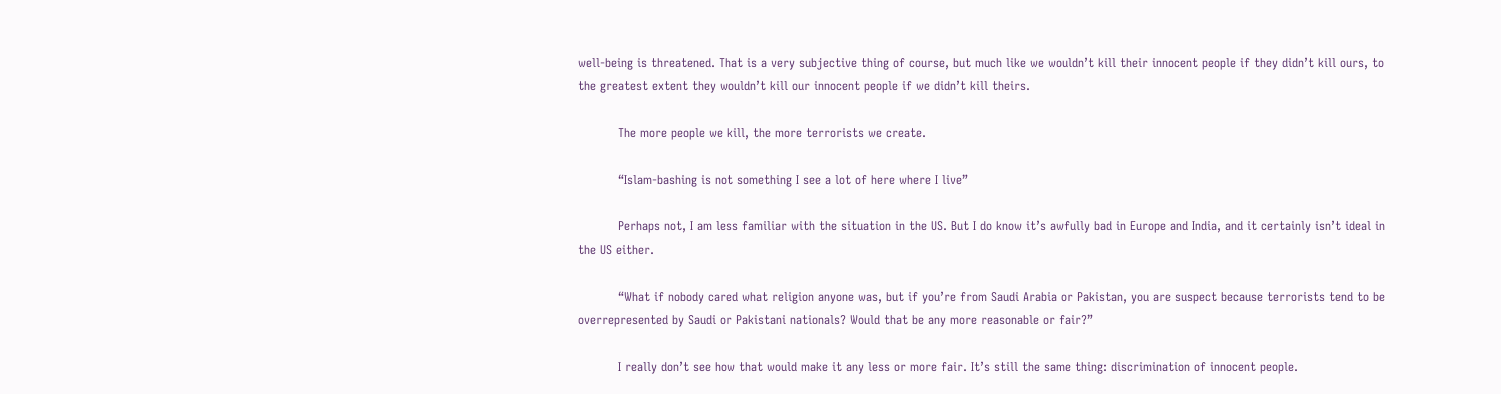well-being is threatened. That is a very subjective thing of course, but much like we wouldn’t kill their innocent people if they didn’t kill ours, to the greatest extent they wouldn’t kill our innocent people if we didn’t kill theirs.

          The more people we kill, the more terrorists we create.

          “Islam-bashing is not something I see a lot of here where I live”

          Perhaps not, I am less familiar with the situation in the US. But I do know it’s awfully bad in Europe and India, and it certainly isn’t ideal in the US either.

          “What if nobody cared what religion anyone was, but if you’re from Saudi Arabia or Pakistan, you are suspect because terrorists tend to be overrepresented by Saudi or Pakistani nationals? Would that be any more reasonable or fair?”

          I really don’t see how that would make it any less or more fair. It’s still the same thing: discrimination of innocent people.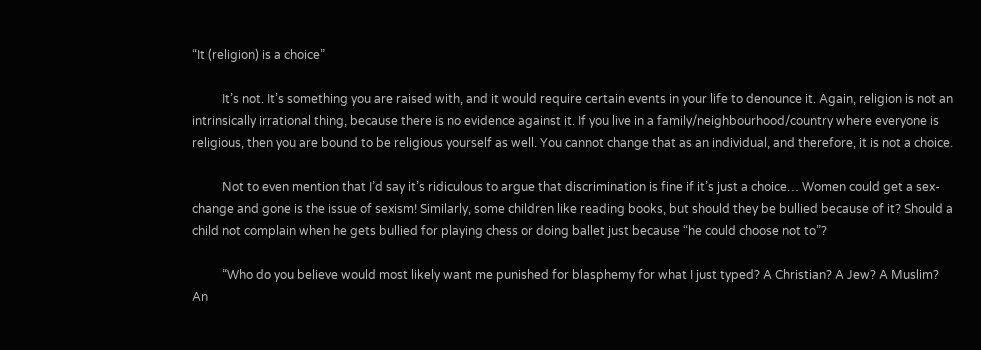“It (religion) is a choice”

          It’s not. It’s something you are raised with, and it would require certain events in your life to denounce it. Again, religion is not an intrinsically irrational thing, because there is no evidence against it. If you live in a family/neighbourhood/country where everyone is religious, then you are bound to be religious yourself as well. You cannot change that as an individual, and therefore, it is not a choice.

          Not to even mention that I’d say it’s ridiculous to argue that discrimination is fine if it’s just a choice… Women could get a sex-change and gone is the issue of sexism! Similarly, some children like reading books, but should they be bullied because of it? Should a child not complain when he gets bullied for playing chess or doing ballet just because “he could choose not to”?

          “Who do you believe would most likely want me punished for blasphemy for what I just typed? A Christian? A Jew? A Muslim? An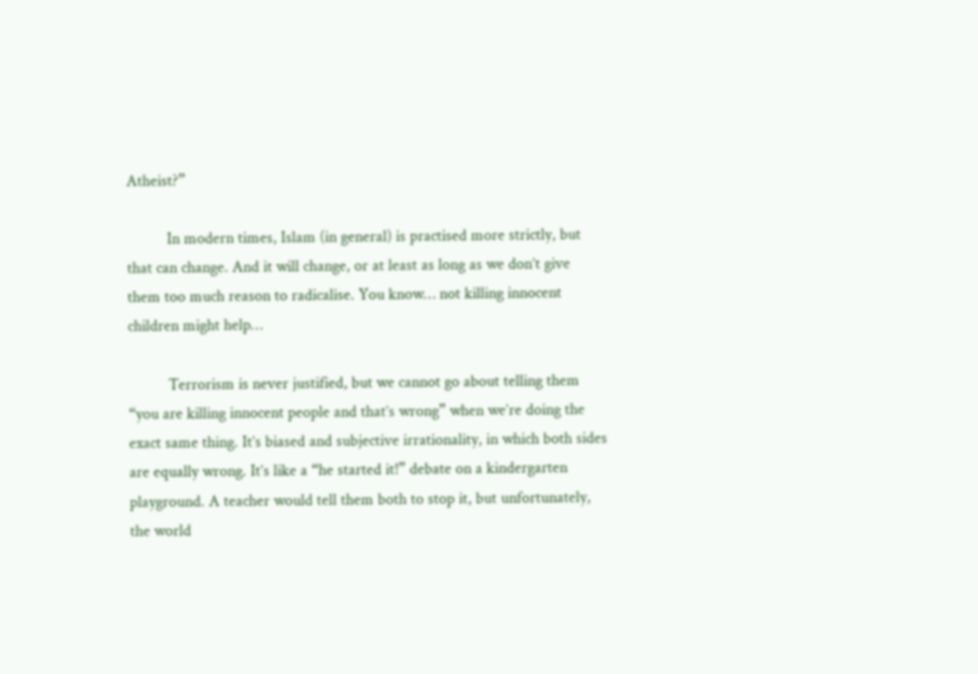Atheist?”

          In modern times, Islam (in general) is practised more strictly, but that can change. And it will change, or at least as long as we don’t give them too much reason to radicalise. You know… not killing innocent children might help…

          Terrorism is never justified, but we cannot go about telling them “you are killing innocent people and that’s wrong” when we’re doing the exact same thing. It’s biased and subjective irrationality, in which both sides are equally wrong. It’s like a “he started it!” debate on a kindergarten playground. A teacher would tell them both to stop it, but unfortunately, the world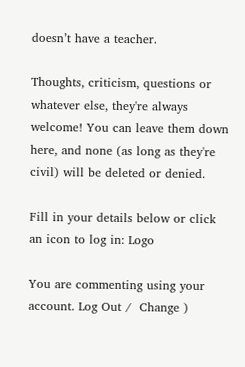doesn’t have a teacher.

Thoughts, criticism, questions or whatever else, they're always welcome! You can leave them down here, and none (as long as they're civil) will be deleted or denied.

Fill in your details below or click an icon to log in: Logo

You are commenting using your account. Log Out /  Change )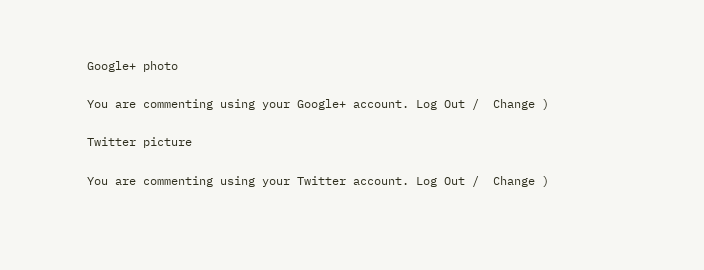Google+ photo

You are commenting using your Google+ account. Log Out /  Change )

Twitter picture

You are commenting using your Twitter account. Log Out /  Change )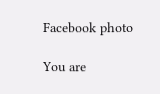Facebook photo

You are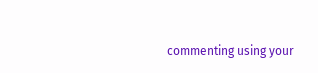commenting using your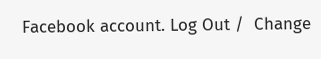Facebook account. Log Out /  Change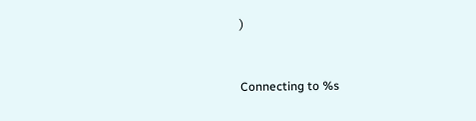)


Connecting to %s